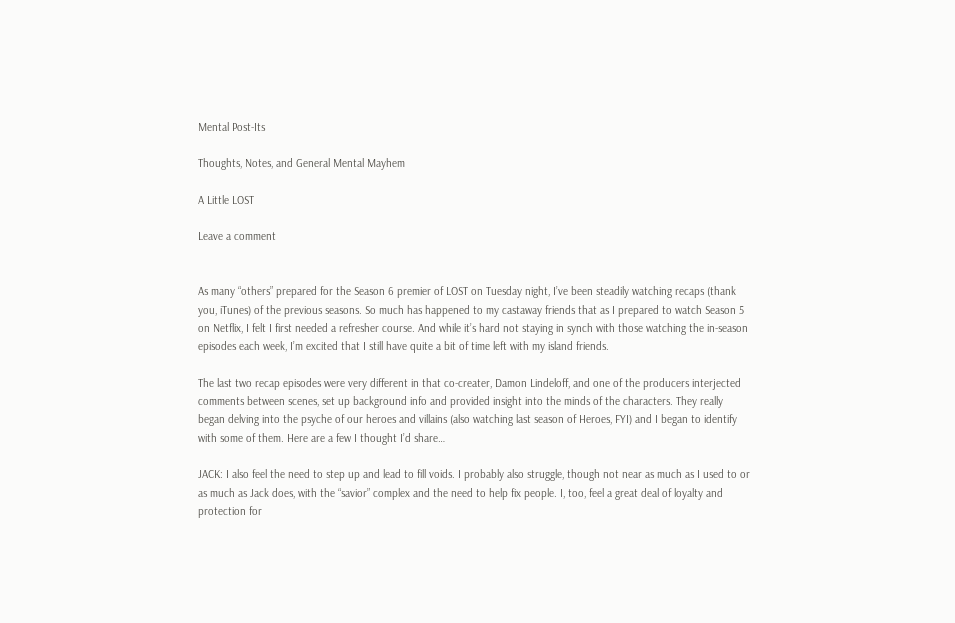Mental Post-Its

Thoughts, Notes, and General Mental Mayhem

A Little LOST

Leave a comment


As many “others” prepared for the Season 6 premier of LOST on Tuesday night, I’ve been steadily watching recaps (thank you, iTunes) of the previous seasons. So much has happened to my castaway friends that as I prepared to watch Season 5 on Netflix, I felt I first needed a refresher course. And while it’s hard not staying in synch with those watching the in-season episodes each week, I’m excited that I still have quite a bit of time left with my island friends.

The last two recap episodes were very different in that co-creater, Damon Lindeloff, and one of the producers interjected comments between scenes, set up background info and provided insight into the minds of the characters. They really began delving into the psyche of our heroes and villains (also watching last season of Heroes, FYI) and I began to identify with some of them. Here are a few I thought I’d share…

JACK: I also feel the need to step up and lead to fill voids. I probably also struggle, though not near as much as I used to or as much as Jack does, with the “savior” complex and the need to help fix people. I, too, feel a great deal of loyalty and protection for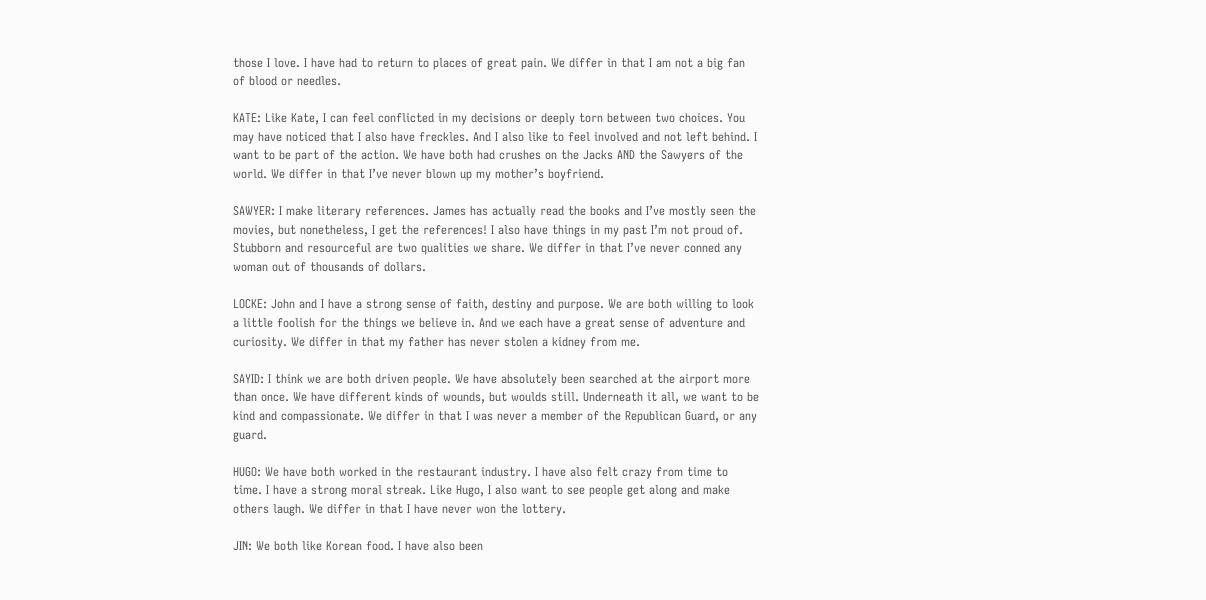those I love. I have had to return to places of great pain. We differ in that I am not a big fan of blood or needles.

KATE: Like Kate, I can feel conflicted in my decisions or deeply torn between two choices. You may have noticed that I also have freckles. And I also like to feel involved and not left behind. I want to be part of the action. We have both had crushes on the Jacks AND the Sawyers of the world. We differ in that I’ve never blown up my mother’s boyfriend.

SAWYER: I make literary references. James has actually read the books and I’ve mostly seen the movies, but nonetheless, I get the references! I also have things in my past I’m not proud of. Stubborn and resourceful are two qualities we share. We differ in that I’ve never conned any woman out of thousands of dollars.

LOCKE: John and I have a strong sense of faith, destiny and purpose. We are both willing to look a little foolish for the things we believe in. And we each have a great sense of adventure and curiosity. We differ in that my father has never stolen a kidney from me.

SAYID: I think we are both driven people. We have absolutely been searched at the airport more than once. We have different kinds of wounds, but woulds still. Underneath it all, we want to be kind and compassionate. We differ in that I was never a member of the Republican Guard, or any guard.

HUGO: We have both worked in the restaurant industry. I have also felt crazy from time to time. I have a strong moral streak. Like Hugo, I also want to see people get along and make others laugh. We differ in that I have never won the lottery.

JIN: We both like Korean food. I have also been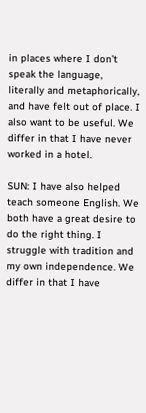in places where I don’t speak the language, literally and metaphorically, and have felt out of place. I also want to be useful. We differ in that I have never worked in a hotel.

SUN: I have also helped teach someone English. We both have a great desire to do the right thing. I struggle with tradition and my own independence. We differ in that I have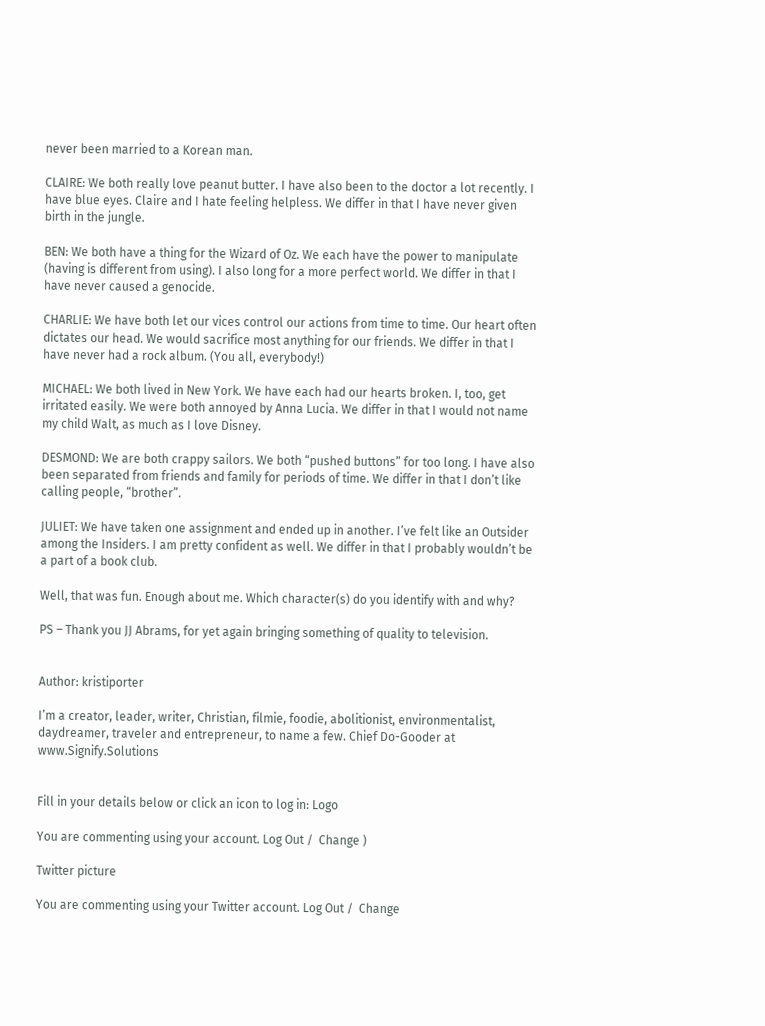never been married to a Korean man.

CLAIRE: We both really love peanut butter. I have also been to the doctor a lot recently. I have blue eyes. Claire and I hate feeling helpless. We differ in that I have never given birth in the jungle.

BEN: We both have a thing for the Wizard of Oz. We each have the power to manipulate (having is different from using). I also long for a more perfect world. We differ in that I have never caused a genocide.

CHARLIE: We have both let our vices control our actions from time to time. Our heart often dictates our head. We would sacrifice most anything for our friends. We differ in that I have never had a rock album. (You all, everybody!)

MICHAEL: We both lived in New York. We have each had our hearts broken. I, too, get irritated easily. We were both annoyed by Anna Lucia. We differ in that I would not name my child Walt, as much as I love Disney.

DESMOND: We are both crappy sailors. We both “pushed buttons” for too long. I have also been separated from friends and family for periods of time. We differ in that I don’t like calling people, “brother”.

JULIET: We have taken one assignment and ended up in another. I’ve felt like an Outsider among the Insiders. I am pretty confident as well. We differ in that I probably wouldn’t be a part of a book club.

Well, that was fun. Enough about me. Which character(s) do you identify with and why?

PS – Thank you JJ Abrams, for yet again bringing something of quality to television.


Author: kristiporter

I’m a creator, leader, writer, Christian, filmie, foodie, abolitionist, environmentalist, daydreamer, traveler and entrepreneur, to name a few. Chief Do-Gooder at www.Signify.Solutions


Fill in your details below or click an icon to log in: Logo

You are commenting using your account. Log Out /  Change )

Twitter picture

You are commenting using your Twitter account. Log Out /  Change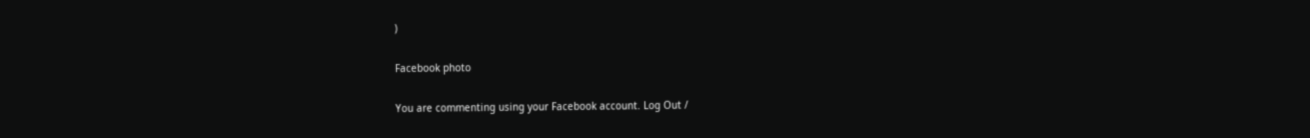)

Facebook photo

You are commenting using your Facebook account. Log Out /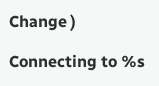Change )

Connecting to %s